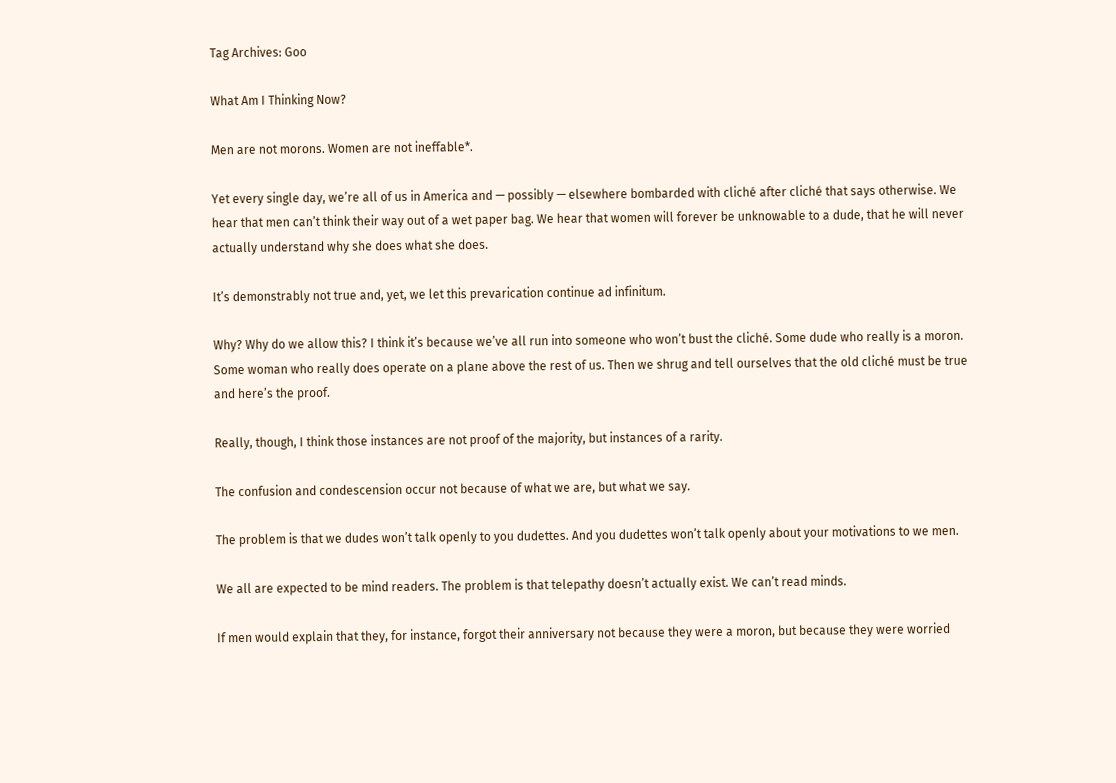Tag Archives: Goo

What Am I Thinking Now?

Men are not morons. Women are not ineffable*.

Yet every single day, we’re all of us in America and — possibly — elsewhere bombarded with cliché after cliché that says otherwise. We hear that men can’t think their way out of a wet paper bag. We hear that women will forever be unknowable to a dude, that he will never actually understand why she does what she does.

It’s demonstrably not true and, yet, we let this prevarication continue ad infinitum.

Why? Why do we allow this? I think it’s because we’ve all run into someone who won’t bust the cliché. Some dude who really is a moron. Some woman who really does operate on a plane above the rest of us. Then we shrug and tell ourselves that the old cliché must be true and here’s the proof.

Really, though, I think those instances are not proof of the majority, but instances of a rarity.

The confusion and condescension occur not because of what we are, but what we say.

The problem is that we dudes won’t talk openly to you dudettes. And you dudettes won’t talk openly about your motivations to we men.

We all are expected to be mind readers. The problem is that telepathy doesn’t actually exist. We can’t read minds.

If men would explain that they, for instance, forgot their anniversary not because they were a moron, but because they were worried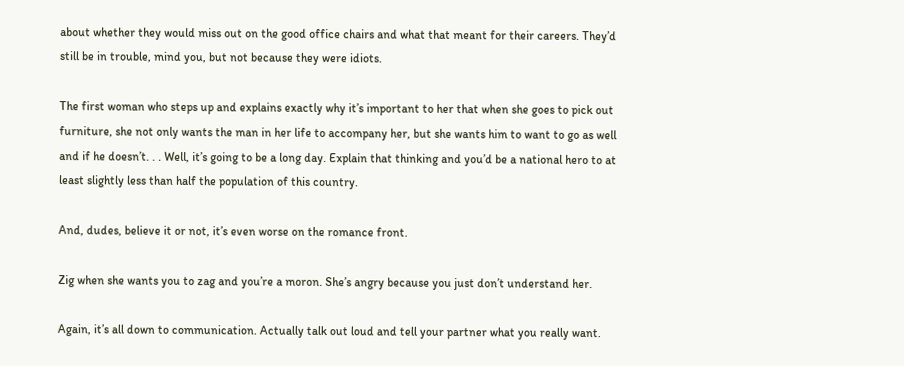about whether they would miss out on the good office chairs and what that meant for their careers. They’d still be in trouble, mind you, but not because they were idiots.

The first woman who steps up and explains exactly why it’s important to her that when she goes to pick out furniture, she not only wants the man in her life to accompany her, but she wants him to want to go as well and if he doesn’t. . . Well, it’s going to be a long day. Explain that thinking and you’d be a national hero to at least slightly less than half the population of this country.

And, dudes, believe it or not, it’s even worse on the romance front.

Zig when she wants you to zag and you’re a moron. She’s angry because you just don’t understand her.

Again, it’s all down to communication. Actually talk out loud and tell your partner what you really want.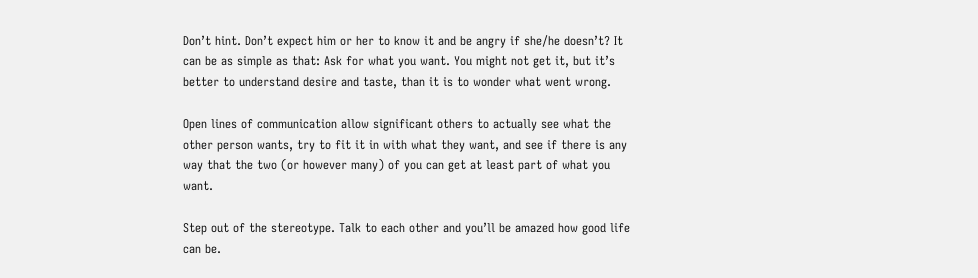Don’t hint. Don’t expect him or her to know it and be angry if she/he doesn’t? It can be as simple as that: Ask for what you want. You might not get it, but it’s better to understand desire and taste, than it is to wonder what went wrong.

Open lines of communication allow significant others to actually see what the other person wants, try to fit it in with what they want, and see if there is any way that the two (or however many) of you can get at least part of what you want.

Step out of the stereotype. Talk to each other and you’ll be amazed how good life can be.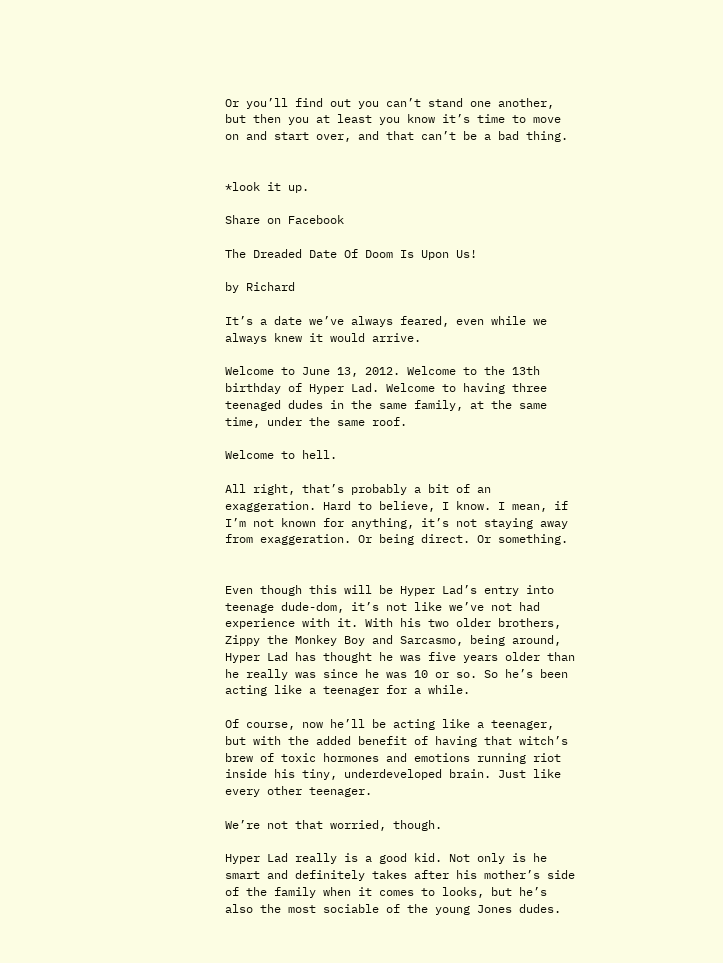Or you’ll find out you can’t stand one another, but then you at least you know it’s time to move on and start over, and that can’t be a bad thing.


*look it up.

Share on Facebook

The Dreaded Date Of Doom Is Upon Us!

by Richard

It’s a date we’ve always feared, even while we always knew it would arrive.

Welcome to June 13, 2012. Welcome to the 13th birthday of Hyper Lad. Welcome to having three teenaged dudes in the same family, at the same time, under the same roof.

Welcome to hell.

All right, that’s probably a bit of an exaggeration. Hard to believe, I know. I mean, if I’m not known for anything, it’s not staying away from exaggeration. Or being direct. Or something.


Even though this will be Hyper Lad’s entry into teenage dude-dom, it’s not like we’ve not had experience with it. With his two older brothers, Zippy the Monkey Boy and Sarcasmo, being around, Hyper Lad has thought he was five years older than he really was since he was 10 or so. So he’s been acting like a teenager for a while.

Of course, now he’ll be acting like a teenager, but with the added benefit of having that witch’s brew of toxic hormones and emotions running riot inside his tiny, underdeveloped brain. Just like every other teenager.

We’re not that worried, though.

Hyper Lad really is a good kid. Not only is he smart and definitely takes after his mother’s side of the family when it comes to looks, but he’s also the most sociable of the young Jones dudes.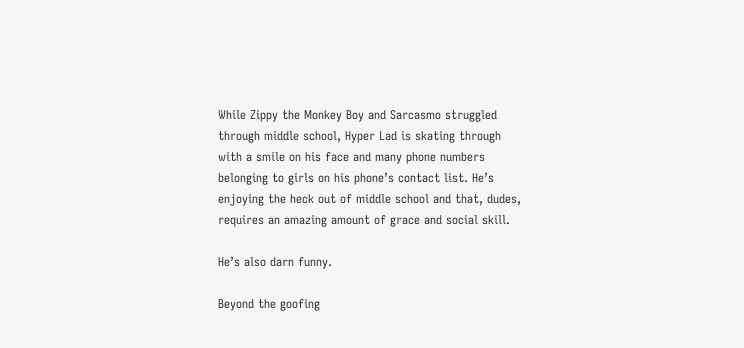While Zippy the Monkey Boy and Sarcasmo struggled through middle school, Hyper Lad is skating through with a smile on his face and many phone numbers belonging to girls on his phone’s contact list. He’s enjoying the heck out of middle school and that, dudes, requires an amazing amount of grace and social skill.

He’s also darn funny.

Beyond the goofing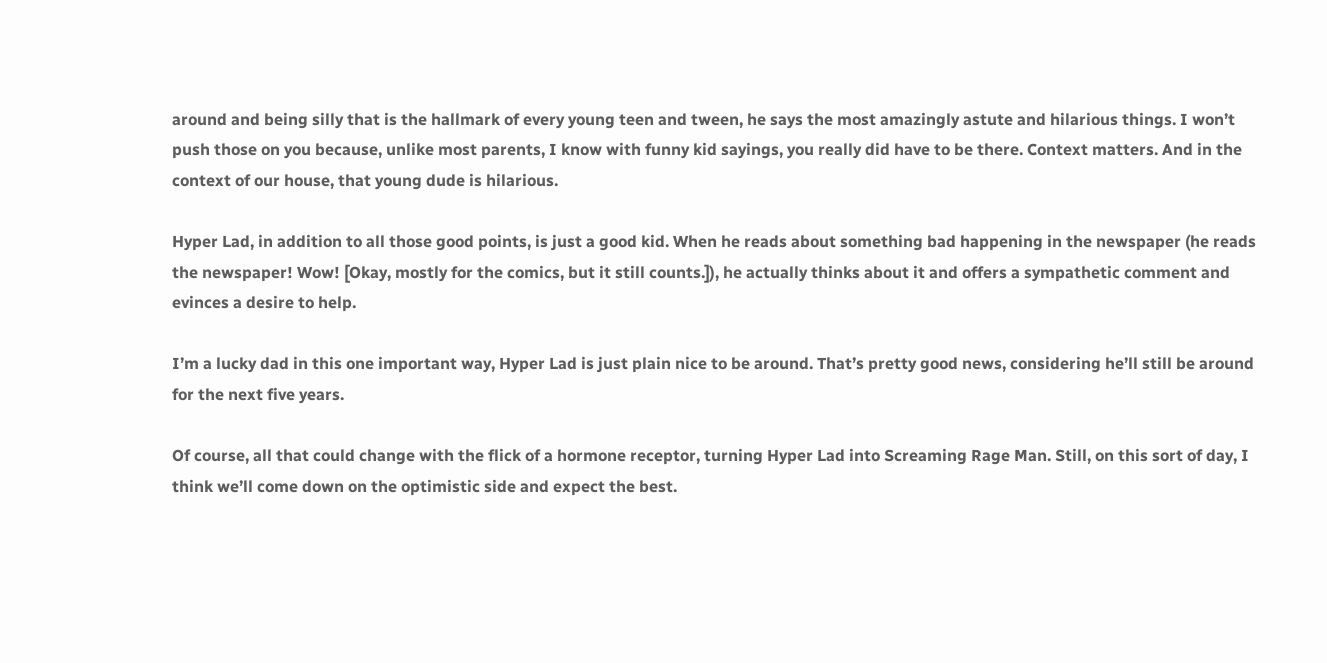around and being silly that is the hallmark of every young teen and tween, he says the most amazingly astute and hilarious things. I won’t push those on you because, unlike most parents, I know with funny kid sayings, you really did have to be there. Context matters. And in the context of our house, that young dude is hilarious.

Hyper Lad, in addition to all those good points, is just a good kid. When he reads about something bad happening in the newspaper (he reads the newspaper! Wow! [Okay, mostly for the comics, but it still counts.]), he actually thinks about it and offers a sympathetic comment and evinces a desire to help.

I’m a lucky dad in this one important way, Hyper Lad is just plain nice to be around. That’s pretty good news, considering he’ll still be around for the next five years.

Of course, all that could change with the flick of a hormone receptor, turning Hyper Lad into Screaming Rage Man. Still, on this sort of day, I think we’ll come down on the optimistic side and expect the best.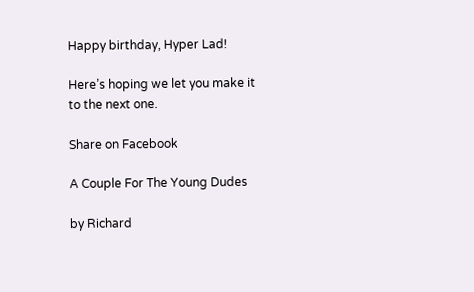Happy birthday, Hyper Lad!

Here’s hoping we let you make it to the next one.

Share on Facebook

A Couple For The Young Dudes

by Richard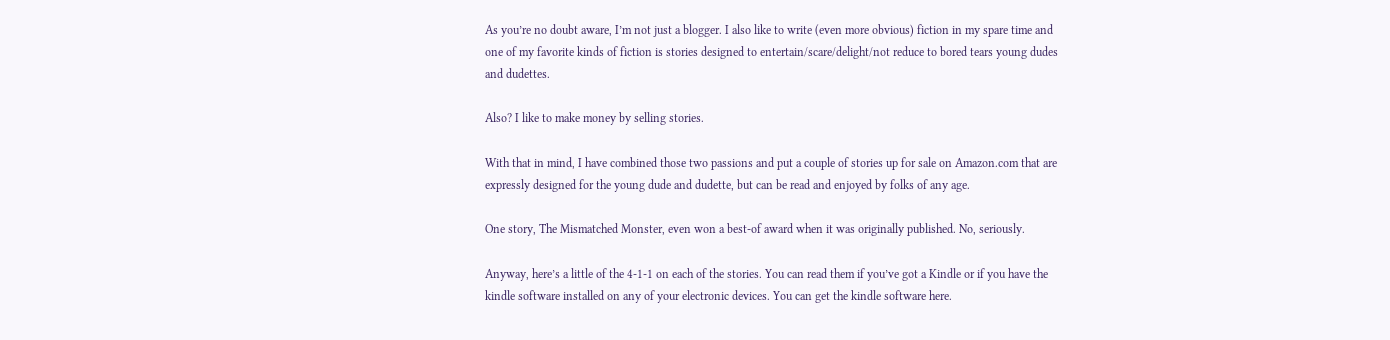As you’re no doubt aware, I’m not just a blogger. I also like to write (even more obvious) fiction in my spare time and one of my favorite kinds of fiction is stories designed to entertain/scare/delight/not reduce to bored tears young dudes and dudettes.

Also? I like to make money by selling stories.

With that in mind, I have combined those two passions and put a couple of stories up for sale on Amazon.com that are expressly designed for the young dude and dudette, but can be read and enjoyed by folks of any age.

One story, The Mismatched Monster, even won a best-of award when it was originally published. No, seriously.

Anyway, here’s a little of the 4-1-1 on each of the stories. You can read them if you’ve got a Kindle or if you have the kindle software installed on any of your electronic devices. You can get the kindle software here.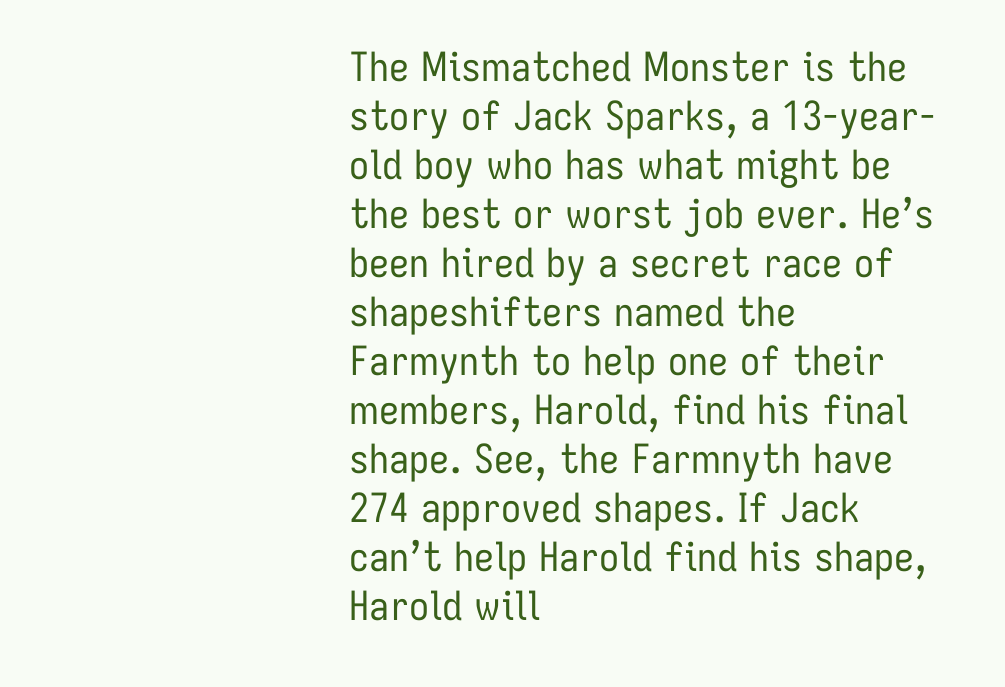The Mismatched Monster is the story of Jack Sparks, a 13-year-old boy who has what might be the best or worst job ever. He’s been hired by a secret race of shapeshifters named the Farmynth to help one of their members, Harold, find his final shape. See, the Farmnyth have 274 approved shapes. If Jack can’t help Harold find his shape, Harold will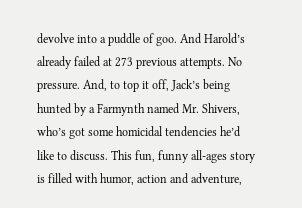devolve into a puddle of goo. And Harold’s already failed at 273 previous attempts. No pressure. And, to top it off, Jack’s being hunted by a Farmynth named Mr. Shivers, who’s got some homicidal tendencies he’d like to discuss. This fun, funny all-ages story is filled with humor, action and adventure,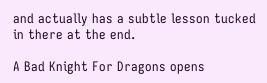and actually has a subtle lesson tucked in there at the end.

A Bad Knight For Dragons opens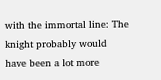with the immortal line: The knight probably would have been a lot more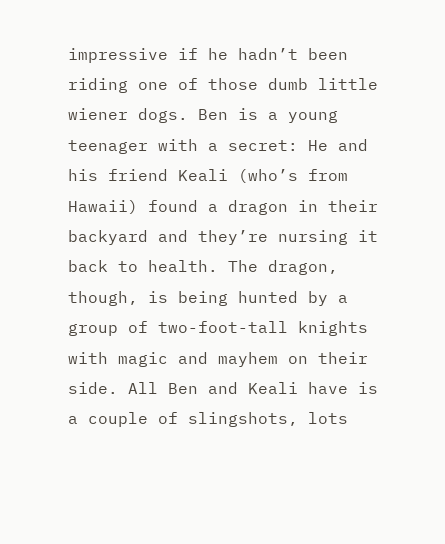impressive if he hadn’t been riding one of those dumb little wiener dogs. Ben is a young teenager with a secret: He and his friend Keali (who’s from Hawaii) found a dragon in their backyard and they’re nursing it back to health. The dragon, though, is being hunted by a group of two-foot-tall knights with magic and mayhem on their side. All Ben and Keali have is a couple of slingshots, lots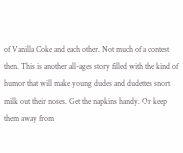of Vanilla Coke and each other. Not much of a contest then. This is another all-ages story filled with the kind of humor that will make young dudes and dudettes snort milk out their noses. Get the napkins handy. Or keep them away from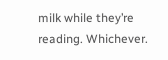milk while they’re reading. Whichever.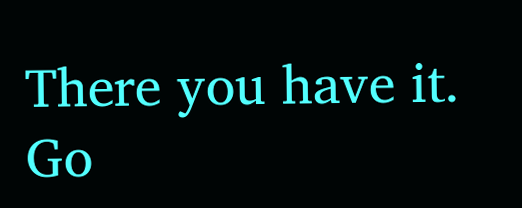There you have it. Go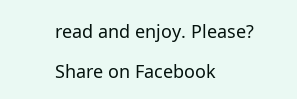read and enjoy. Please?

Share on Facebook